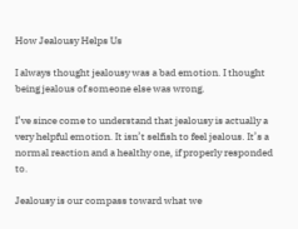How Jealousy Helps Us

I always thought jealousy was a bad emotion. I thought being jealous of someone else was wrong.

I’ve since come to understand that jealousy is actually a very helpful emotion. It isn’t selfish to feel jealous. It’s a normal reaction and a healthy one, if properly responded to.

Jealousy is our compass toward what we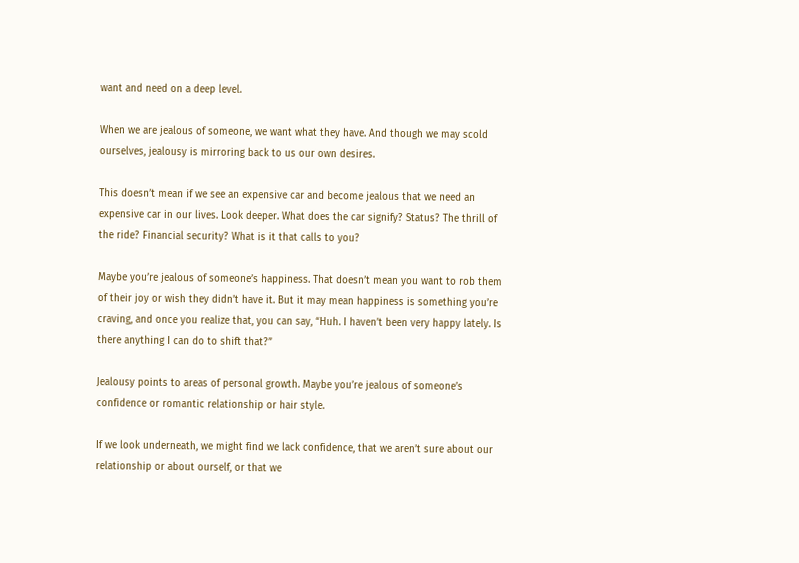want and need on a deep level.

When we are jealous of someone, we want what they have. And though we may scold ourselves, jealousy is mirroring back to us our own desires.

This doesn’t mean if we see an expensive car and become jealous that we need an expensive car in our lives. Look deeper. What does the car signify? Status? The thrill of the ride? Financial security? What is it that calls to you?

Maybe you’re jealous of someone’s happiness. That doesn’t mean you want to rob them of their joy or wish they didn’t have it. But it may mean happiness is something you’re craving, and once you realize that, you can say, “Huh. I haven’t been very happy lately. Is there anything I can do to shift that?”

Jealousy points to areas of personal growth. Maybe you’re jealous of someone’s confidence or romantic relationship or hair style.

If we look underneath, we might find we lack confidence, that we aren’t sure about our relationship or about ourself, or that we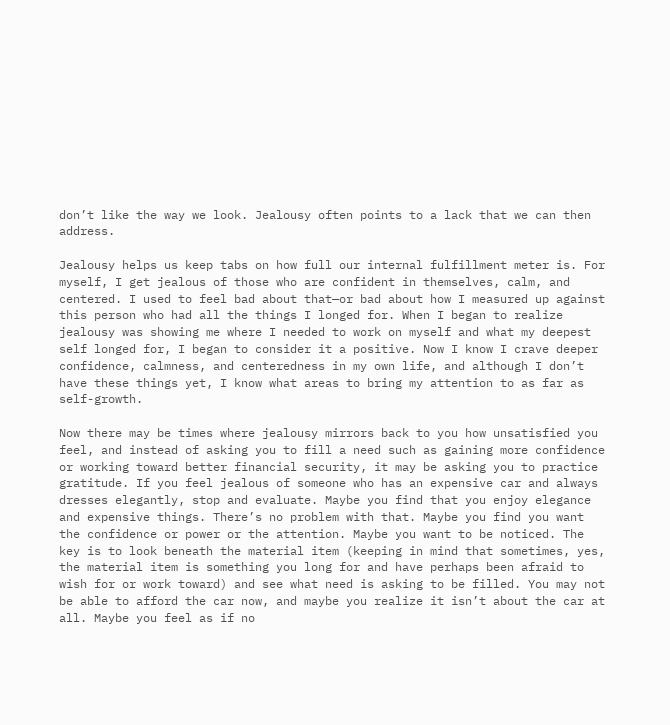don’t like the way we look. Jealousy often points to a lack that we can then address.

Jealousy helps us keep tabs on how full our internal fulfillment meter is. For myself, I get jealous of those who are confident in themselves, calm, and centered. I used to feel bad about that—or bad about how I measured up against this person who had all the things I longed for. When I began to realize jealousy was showing me where I needed to work on myself and what my deepest self longed for, I began to consider it a positive. Now I know I crave deeper confidence, calmness, and centeredness in my own life, and although I don’t have these things yet, I know what areas to bring my attention to as far as self-growth.

Now there may be times where jealousy mirrors back to you how unsatisfied you feel, and instead of asking you to fill a need such as gaining more confidence or working toward better financial security, it may be asking you to practice gratitude. If you feel jealous of someone who has an expensive car and always dresses elegantly, stop and evaluate. Maybe you find that you enjoy elegance and expensive things. There’s no problem with that. Maybe you find you want the confidence or power or the attention. Maybe you want to be noticed. The key is to look beneath the material item (keeping in mind that sometimes, yes, the material item is something you long for and have perhaps been afraid to wish for or work toward) and see what need is asking to be filled. You may not be able to afford the car now, and maybe you realize it isn’t about the car at all. Maybe you feel as if no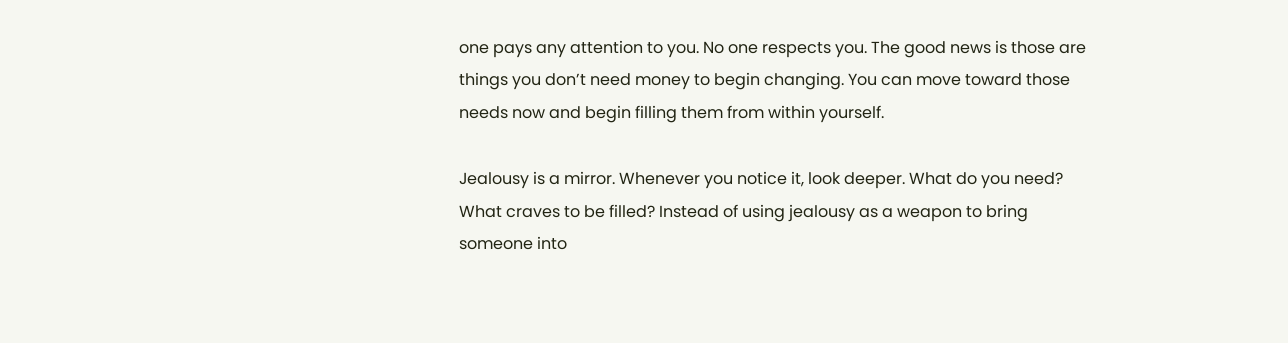one pays any attention to you. No one respects you. The good news is those are things you don’t need money to begin changing. You can move toward those needs now and begin filling them from within yourself.

Jealousy is a mirror. Whenever you notice it, look deeper. What do you need? What craves to be filled? Instead of using jealousy as a weapon to bring someone into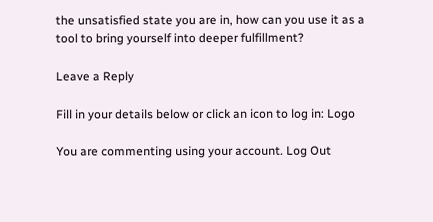the unsatisfied state you are in, how can you use it as a tool to bring yourself into deeper fulfillment?

Leave a Reply

Fill in your details below or click an icon to log in: Logo

You are commenting using your account. Log Out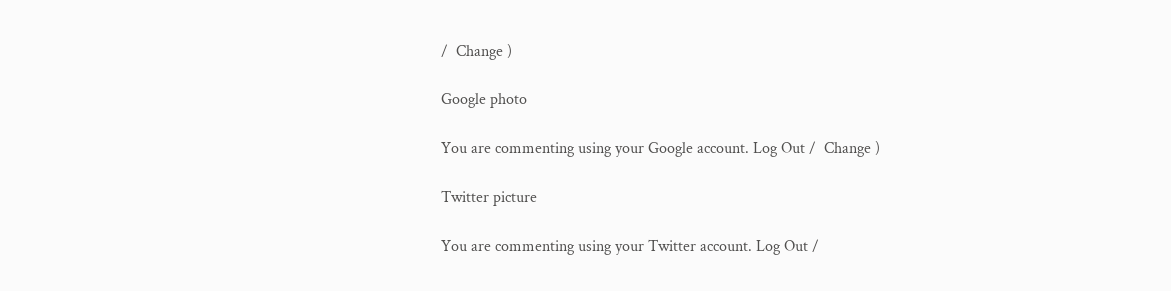/  Change )

Google photo

You are commenting using your Google account. Log Out /  Change )

Twitter picture

You are commenting using your Twitter account. Log Out /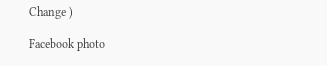Change )

Facebook photo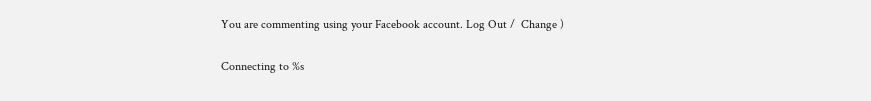You are commenting using your Facebook account. Log Out /  Change )

Connecting to %s